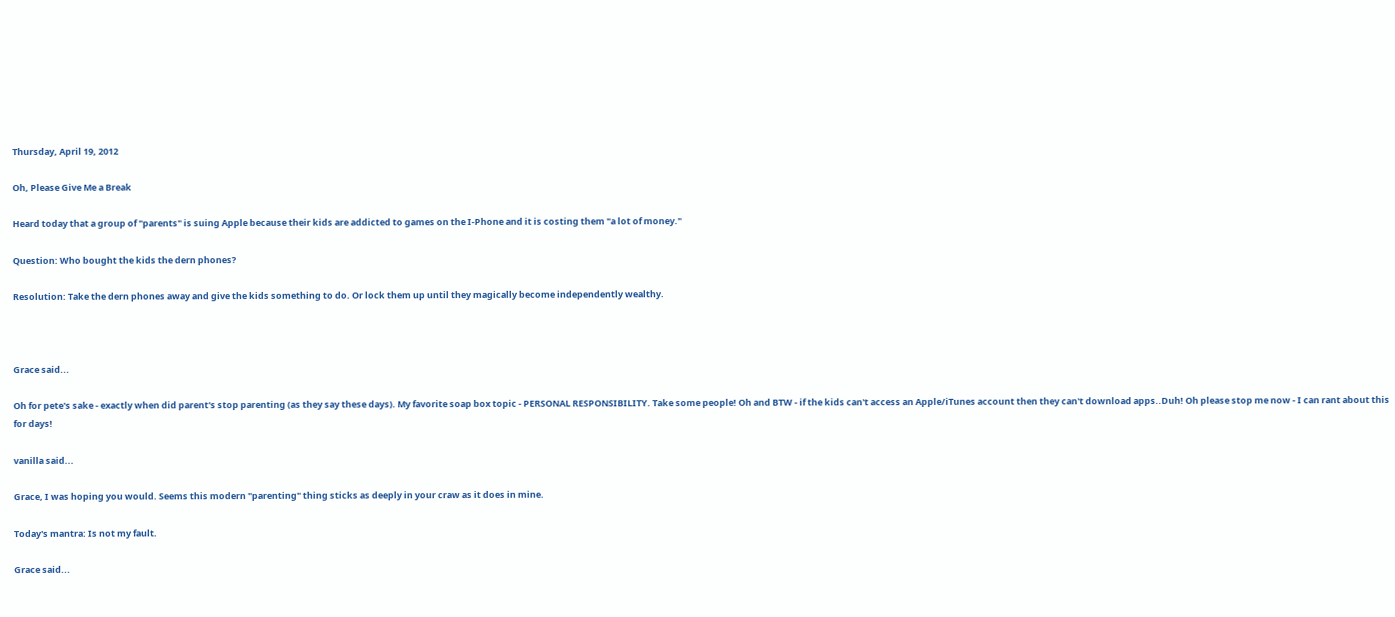Thursday, April 19, 2012

Oh, Please Give Me a Break

Heard today that a group of "parents" is suing Apple because their kids are addicted to games on the I-Phone and it is costing them "a lot of money."

Question: Who bought the kids the dern phones?

Resolution: Take the dern phones away and give the kids something to do. Or lock them up until they magically become independently wealthy.



Grace said...

Oh for pete's sake - exactly when did parent's stop parenting (as they say these days). My favorite soap box topic - PERSONAL RESPONSIBILITY. Take some people! Oh and BTW - if the kids can't access an Apple/iTunes account then they can't download apps..Duh! Oh please stop me now - I can rant about this for days!

vanilla said...

Grace, I was hoping you would. Seems this modern "parenting" thing sticks as deeply in your craw as it does in mine.

Today's mantra: Is not my fault.

Grace said...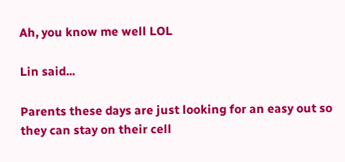Ah, you know me well LOL

Lin said...

Parents these days are just looking for an easy out so they can stay on their cell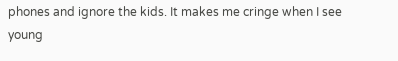phones and ignore the kids. It makes me cringe when I see young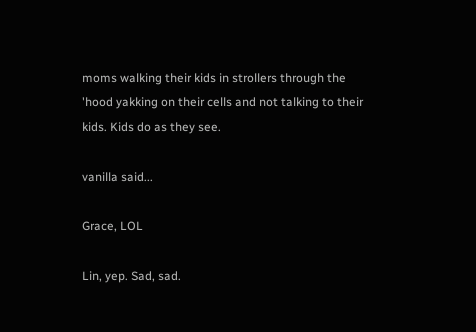moms walking their kids in strollers through the 'hood yakking on their cells and not talking to their kids. Kids do as they see.

vanilla said...

Grace, LOL

Lin, yep. Sad, sad.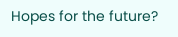Hopes for the future?